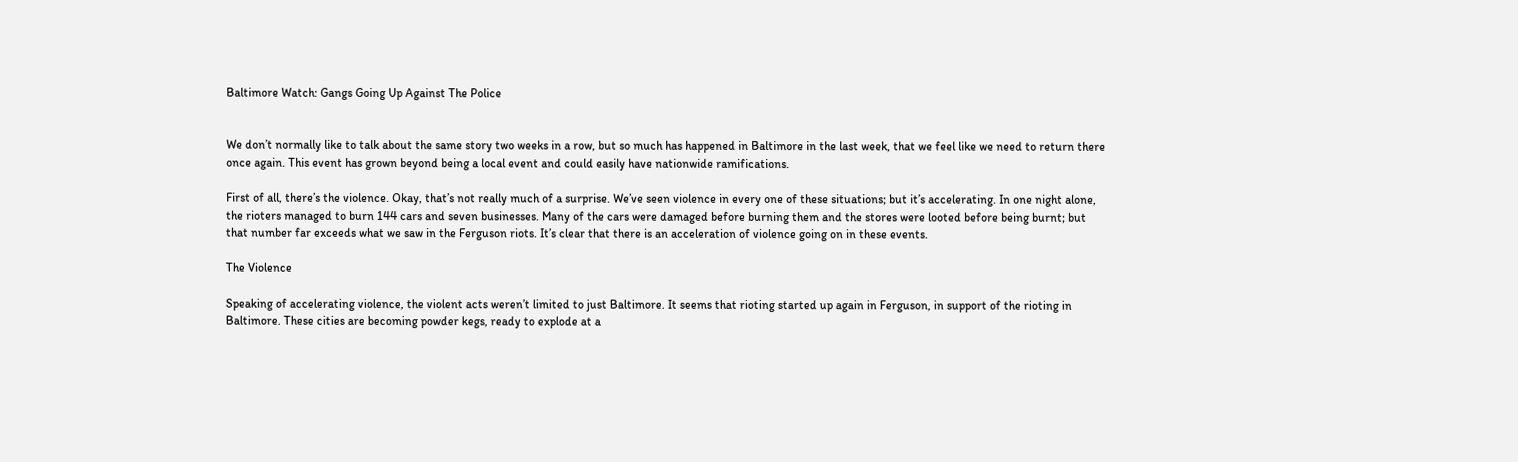Baltimore Watch: Gangs Going Up Against The Police


We don’t normally like to talk about the same story two weeks in a row, but so much has happened in Baltimore in the last week, that we feel like we need to return there once again. This event has grown beyond being a local event and could easily have nationwide ramifications.

First of all, there’s the violence. Okay, that’s not really much of a surprise. We’ve seen violence in every one of these situations; but it’s accelerating. In one night alone, the rioters managed to burn 144 cars and seven businesses. Many of the cars were damaged before burning them and the stores were looted before being burnt; but that number far exceeds what we saw in the Ferguson riots. It’s clear that there is an acceleration of violence going on in these events.

The Violence

Speaking of accelerating violence, the violent acts weren’t limited to just Baltimore. It seems that rioting started up again in Ferguson, in support of the rioting in Baltimore. These cities are becoming powder kegs, ready to explode at a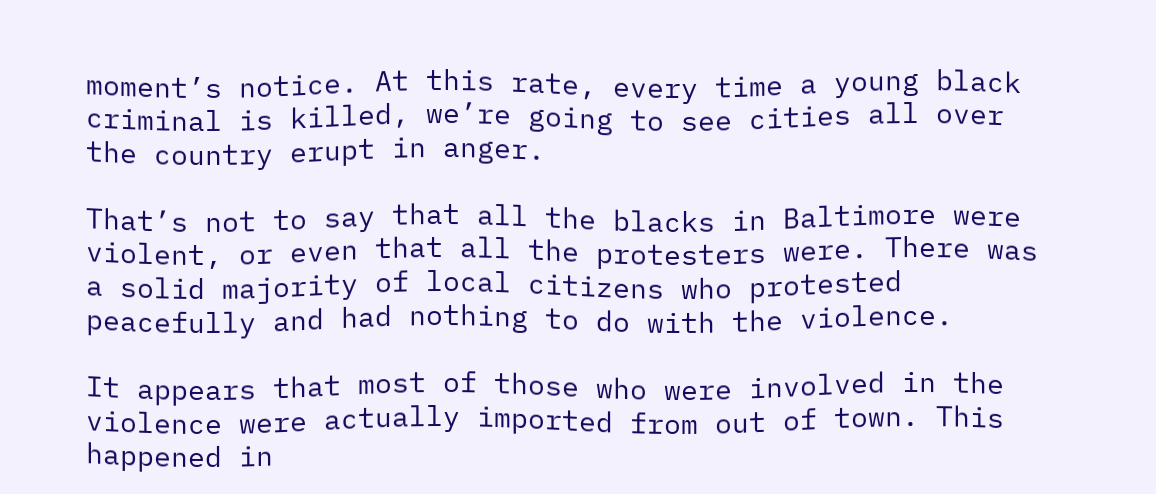moment’s notice. At this rate, every time a young black criminal is killed, we’re going to see cities all over the country erupt in anger.

That’s not to say that all the blacks in Baltimore were violent, or even that all the protesters were. There was a solid majority of local citizens who protested peacefully and had nothing to do with the violence.

It appears that most of those who were involved in the violence were actually imported from out of town. This happened in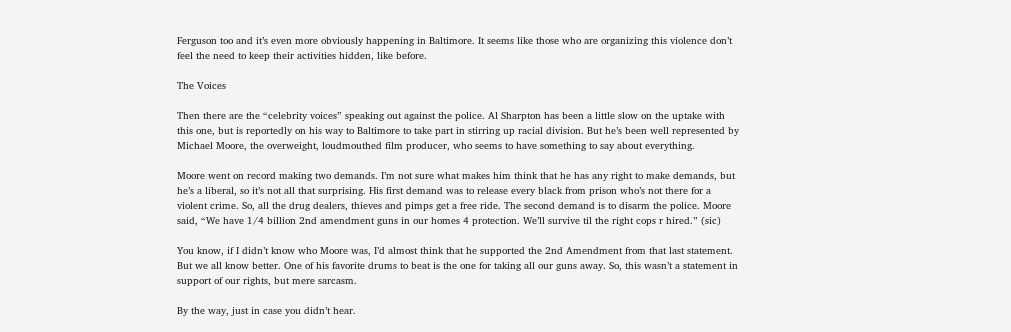Ferguson too and it’s even more obviously happening in Baltimore. It seems like those who are organizing this violence don’t feel the need to keep their activities hidden, like before.

The Voices

Then there are the “celebrity voices” speaking out against the police. Al Sharpton has been a little slow on the uptake with this one, but is reportedly on his way to Baltimore to take part in stirring up racial division. But he’s been well represented by Michael Moore, the overweight, loudmouthed film producer, who seems to have something to say about everything.

Moore went on record making two demands. I’m not sure what makes him think that he has any right to make demands, but he’s a liberal, so it’s not all that surprising. His first demand was to release every black from prison who’s not there for a violent crime. So, all the drug dealers, thieves and pimps get a free ride. The second demand is to disarm the police. Moore said, “We have 1/4 billion 2nd amendment guns in our homes 4 protection. We’ll survive til the right cops r hired.” (sic)

You know, if I didn’t know who Moore was, I’d almost think that he supported the 2nd Amendment from that last statement. But we all know better. One of his favorite drums to beat is the one for taking all our guns away. So, this wasn’t a statement in support of our rights, but mere sarcasm.

By the way, just in case you didn’t hear.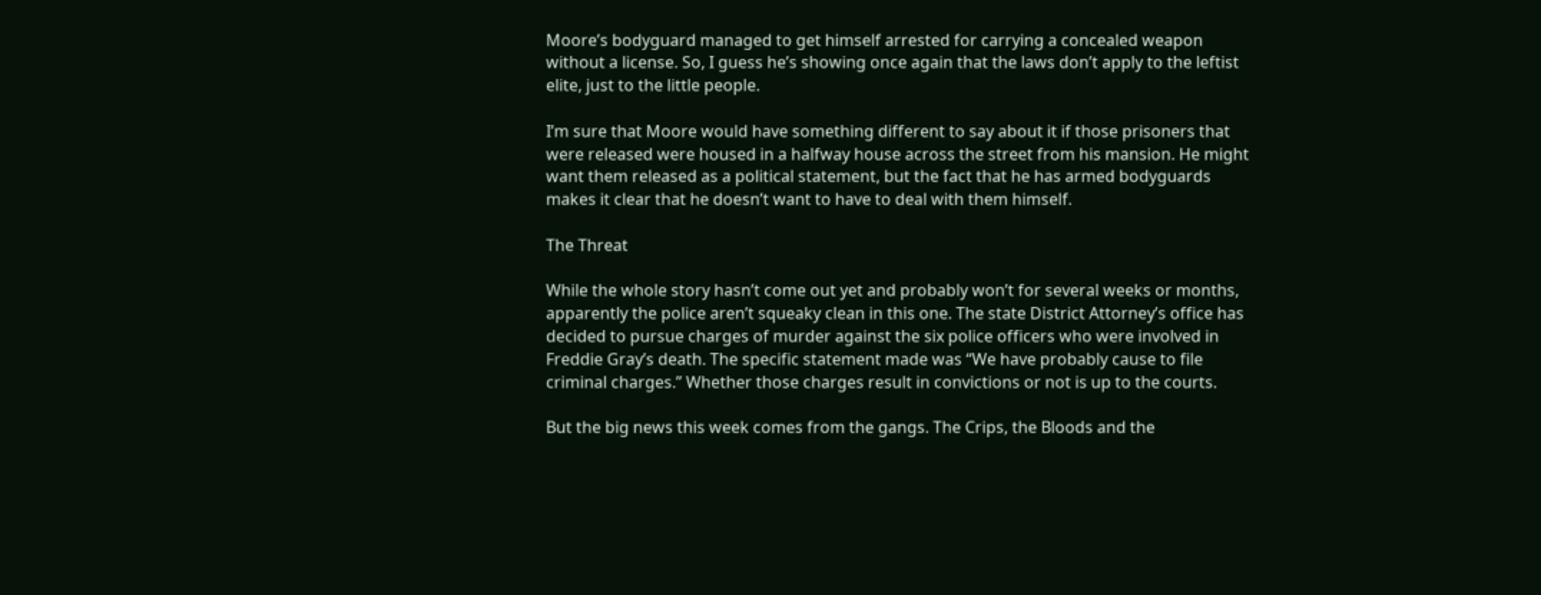Moore’s bodyguard managed to get himself arrested for carrying a concealed weapon without a license. So, I guess he’s showing once again that the laws don’t apply to the leftist elite, just to the little people.

I’m sure that Moore would have something different to say about it if those prisoners that were released were housed in a halfway house across the street from his mansion. He might want them released as a political statement, but the fact that he has armed bodyguards makes it clear that he doesn’t want to have to deal with them himself.

The Threat

While the whole story hasn’t come out yet and probably won’t for several weeks or months, apparently the police aren’t squeaky clean in this one. The state District Attorney’s office has decided to pursue charges of murder against the six police officers who were involved in Freddie Gray’s death. The specific statement made was “We have probably cause to file criminal charges.” Whether those charges result in convictions or not is up to the courts.

But the big news this week comes from the gangs. The Crips, the Bloods and the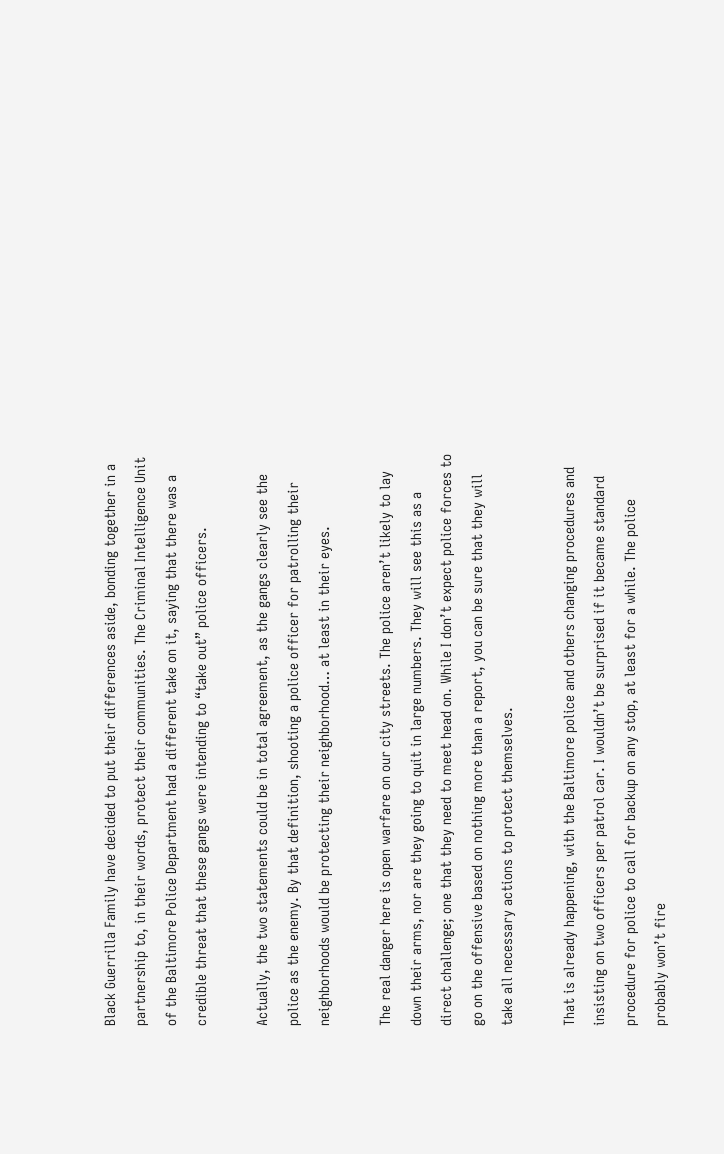Black Guerrilla Family have decided to put their differences aside, bonding together in a partnership to, in their words, protect their communities. The Criminal Intelligence Unit of the Baltimore Police Department had a different take on it, saying that there was a credible threat that these gangs were intending to “take out” police officers.

Actually, the two statements could be in total agreement, as the gangs clearly see the police as the enemy. By that definition, shooting a police officer for patrolling their neighborhoods would be protecting their neighborhood… at least in their eyes.

The real danger here is open warfare on our city streets. The police aren’t likely to lay down their arms, nor are they going to quit in large numbers. They will see this as a direct challenge; one that they need to meet head on. While I don’t expect police forces to go on the offensive based on nothing more than a report, you can be sure that they will take all necessary actions to protect themselves.

That is already happening, with the Baltimore police and others changing procedures and insisting on two officers per patrol car. I wouldn’t be surprised if it became standard procedure for police to call for backup on any stop, at least for a while. The police probably won’t fire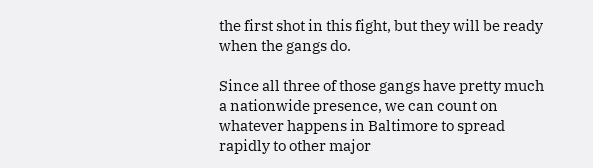the first shot in this fight, but they will be ready when the gangs do.

Since all three of those gangs have pretty much a nationwide presence, we can count on whatever happens in Baltimore to spread rapidly to other major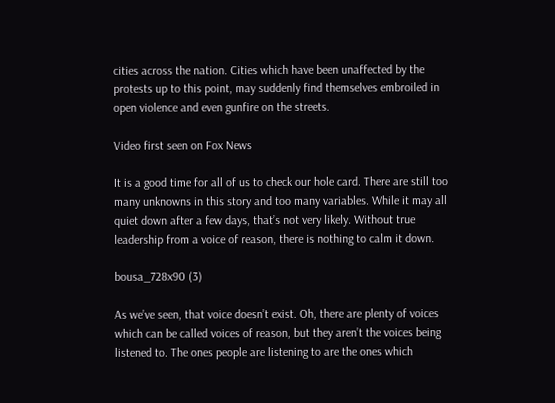cities across the nation. Cities which have been unaffected by the protests up to this point, may suddenly find themselves embroiled in open violence and even gunfire on the streets.

Video first seen on Fox News

It is a good time for all of us to check our hole card. There are still too many unknowns in this story and too many variables. While it may all quiet down after a few days, that’s not very likely. Without true leadership from a voice of reason, there is nothing to calm it down.

bousa_728x90 (3)

As we’ve seen, that voice doesn’t exist. Oh, there are plenty of voices which can be called voices of reason, but they aren’t the voices being listened to. The ones people are listening to are the ones which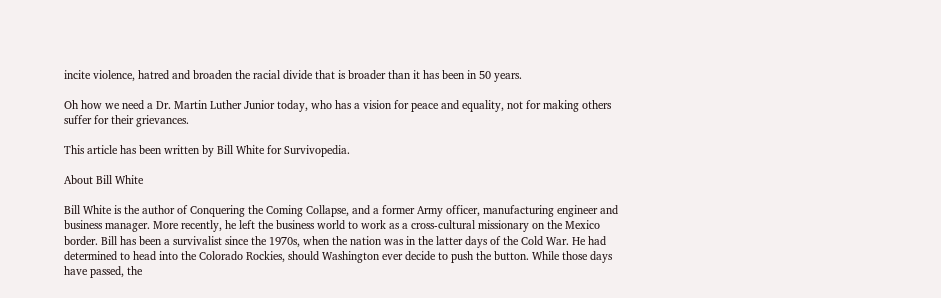incite violence, hatred and broaden the racial divide that is broader than it has been in 50 years.

Oh how we need a Dr. Martin Luther Junior today, who has a vision for peace and equality, not for making others suffer for their grievances.

This article has been written by Bill White for Survivopedia.

About Bill White

Bill White is the author of Conquering the Coming Collapse, and a former Army officer, manufacturing engineer and business manager. More recently, he left the business world to work as a cross-cultural missionary on the Mexico border. Bill has been a survivalist since the 1970s, when the nation was in the latter days of the Cold War. He had determined to head into the Colorado Rockies, should Washington ever decide to push the button. While those days have passed, the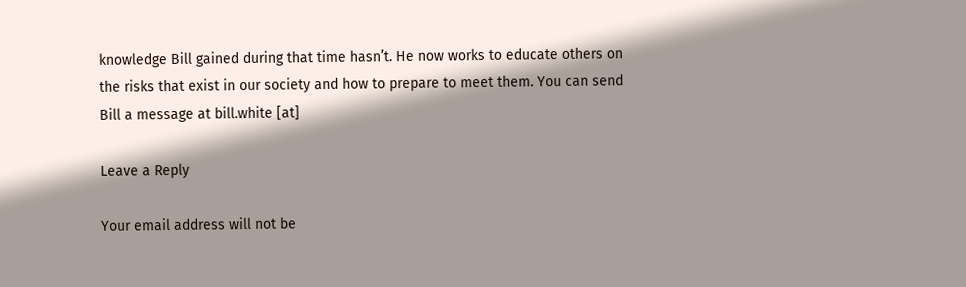knowledge Bill gained during that time hasn’t. He now works to educate others on the risks that exist in our society and how to prepare to meet them. You can send Bill a message at bill.white [at]

Leave a Reply

Your email address will not be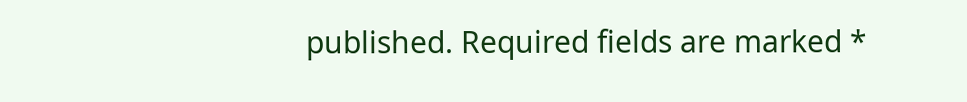published. Required fields are marked *